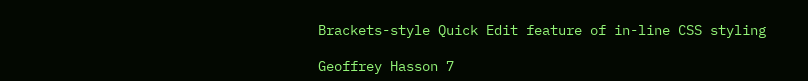Brackets-style Quick Edit feature of in-line CSS styling

Geoffrey Hasson 7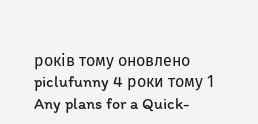років тому оновлено piclufunny 4 роки тому 1
Any plans for a Quick-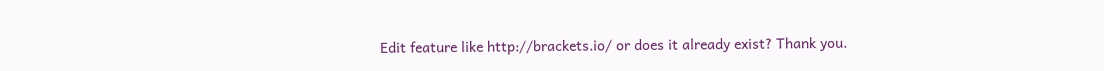Edit feature like http://brackets.io/ or does it already exist? Thank you.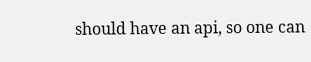should have an api, so one can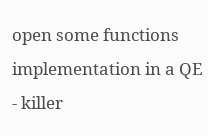open some functions implementation in a QE - killer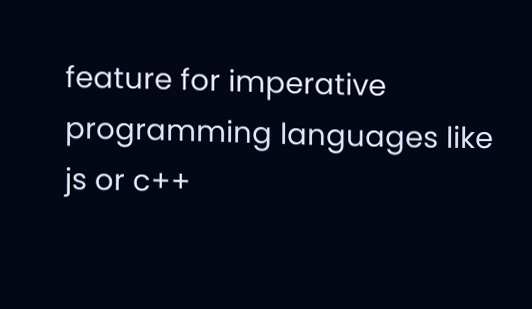feature for imperative programming languages like js or c++